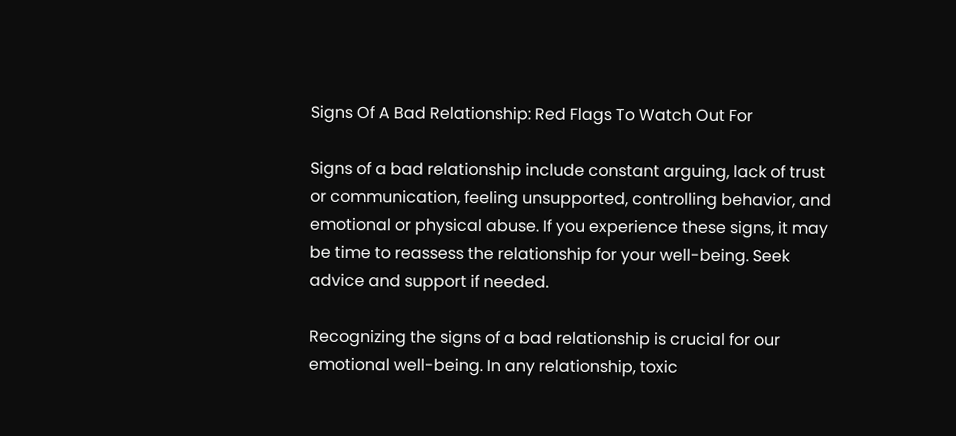Signs Of A Bad Relationship: Red Flags To Watch Out For

Signs of a bad relationship include constant arguing, lack of trust or communication, feeling unsupported, controlling behavior, and emotional or physical abuse. If you experience these signs, it may be time to reassess the relationship for your well-being. Seek advice and support if needed.

Recognizing the signs of a bad relationship is crucial for our emotional well-being. In any relationship, toxic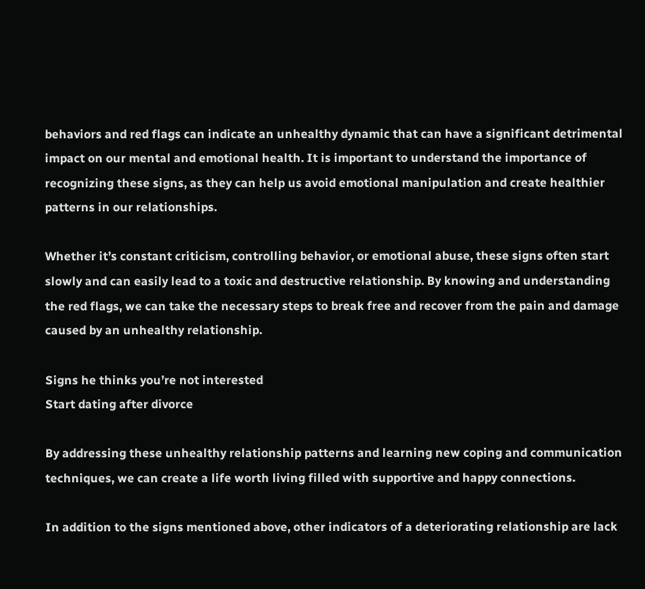behaviors and red flags can indicate an unhealthy dynamic that can have a significant detrimental impact on our mental and emotional health. It is important to understand the importance of recognizing these signs, as they can help us avoid emotional manipulation and create healthier patterns in our relationships.

Whether it’s constant criticism, controlling behavior, or emotional abuse, these signs often start slowly and can easily lead to a toxic and destructive relationship. By knowing and understanding the red flags, we can take the necessary steps to break free and recover from the pain and damage caused by an unhealthy relationship.

Signs he thinks you’re not interested
Start dating after divorce

By addressing these unhealthy relationship patterns and learning new coping and communication techniques, we can create a life worth living filled with supportive and happy connections.

In addition to the signs mentioned above, other indicators of a deteriorating relationship are lack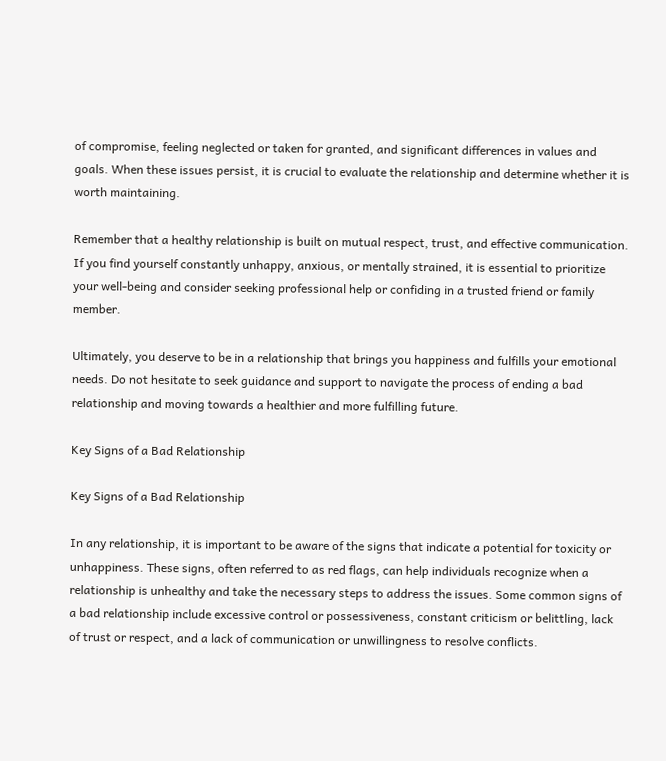of compromise, feeling neglected or taken for granted, and significant differences in values and goals. When these issues persist, it is crucial to evaluate the relationship and determine whether it is worth maintaining.

Remember that a healthy relationship is built on mutual respect, trust, and effective communication. If you find yourself constantly unhappy, anxious, or mentally strained, it is essential to prioritize your well-being and consider seeking professional help or confiding in a trusted friend or family member.

Ultimately, you deserve to be in a relationship that brings you happiness and fulfills your emotional needs. Do not hesitate to seek guidance and support to navigate the process of ending a bad relationship and moving towards a healthier and more fulfilling future.

Key Signs of a Bad Relationship

Key Signs of a Bad Relationship

In any relationship, it is important to be aware of the signs that indicate a potential for toxicity or unhappiness. These signs, often referred to as red flags, can help individuals recognize when a relationship is unhealthy and take the necessary steps to address the issues. Some common signs of a bad relationship include excessive control or possessiveness, constant criticism or belittling, lack of trust or respect, and a lack of communication or unwillingness to resolve conflicts.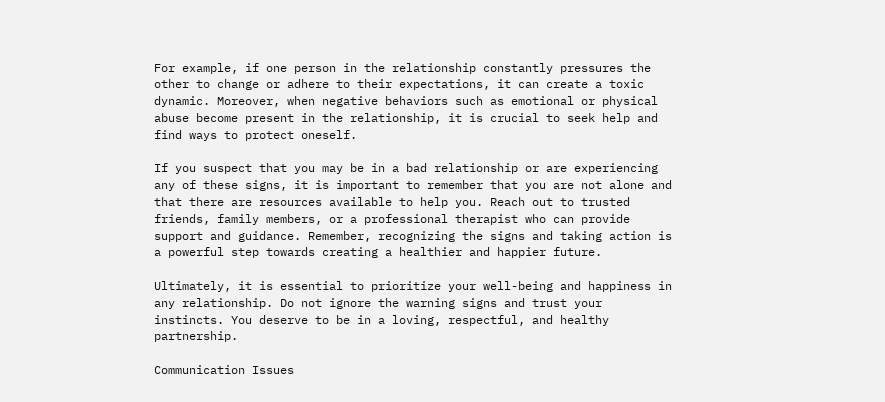For example, if one person in the relationship constantly pressures the other to change or adhere to their expectations, it can create a toxic dynamic. Moreover, when negative behaviors such as emotional or physical abuse become present in the relationship, it is crucial to seek help and find ways to protect oneself.

If you suspect that you may be in a bad relationship or are experiencing any of these signs, it is important to remember that you are not alone and that there are resources available to help you. Reach out to trusted friends, family members, or a professional therapist who can provide support and guidance. Remember, recognizing the signs and taking action is a powerful step towards creating a healthier and happier future.

Ultimately, it is essential to prioritize your well-being and happiness in any relationship. Do not ignore the warning signs and trust your instincts. You deserve to be in a loving, respectful, and healthy partnership.

Communication Issues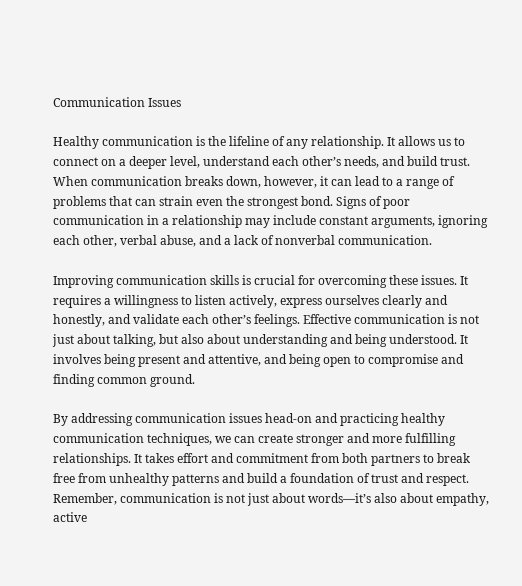Communication Issues

Healthy communication is the lifeline of any relationship. It allows us to connect on a deeper level, understand each other’s needs, and build trust. When communication breaks down, however, it can lead to a range of problems that can strain even the strongest bond. Signs of poor communication in a relationship may include constant arguments, ignoring each other, verbal abuse, and a lack of nonverbal communication.

Improving communication skills is crucial for overcoming these issues. It requires a willingness to listen actively, express ourselves clearly and honestly, and validate each other’s feelings. Effective communication is not just about talking, but also about understanding and being understood. It involves being present and attentive, and being open to compromise and finding common ground.

By addressing communication issues head-on and practicing healthy communication techniques, we can create stronger and more fulfilling relationships. It takes effort and commitment from both partners to break free from unhealthy patterns and build a foundation of trust and respect. Remember, communication is not just about words—it’s also about empathy, active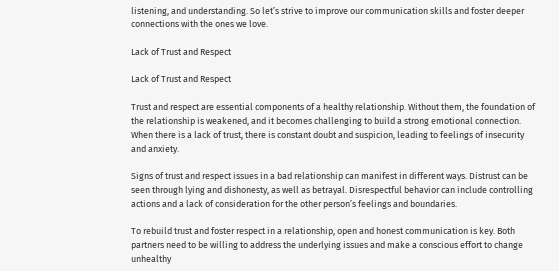listening, and understanding. So let’s strive to improve our communication skills and foster deeper connections with the ones we love.

Lack of Trust and Respect

Lack of Trust and Respect

Trust and respect are essential components of a healthy relationship. Without them, the foundation of the relationship is weakened, and it becomes challenging to build a strong emotional connection. When there is a lack of trust, there is constant doubt and suspicion, leading to feelings of insecurity and anxiety.

Signs of trust and respect issues in a bad relationship can manifest in different ways. Distrust can be seen through lying and dishonesty, as well as betrayal. Disrespectful behavior can include controlling actions and a lack of consideration for the other person’s feelings and boundaries.

To rebuild trust and foster respect in a relationship, open and honest communication is key. Both partners need to be willing to address the underlying issues and make a conscious effort to change unhealthy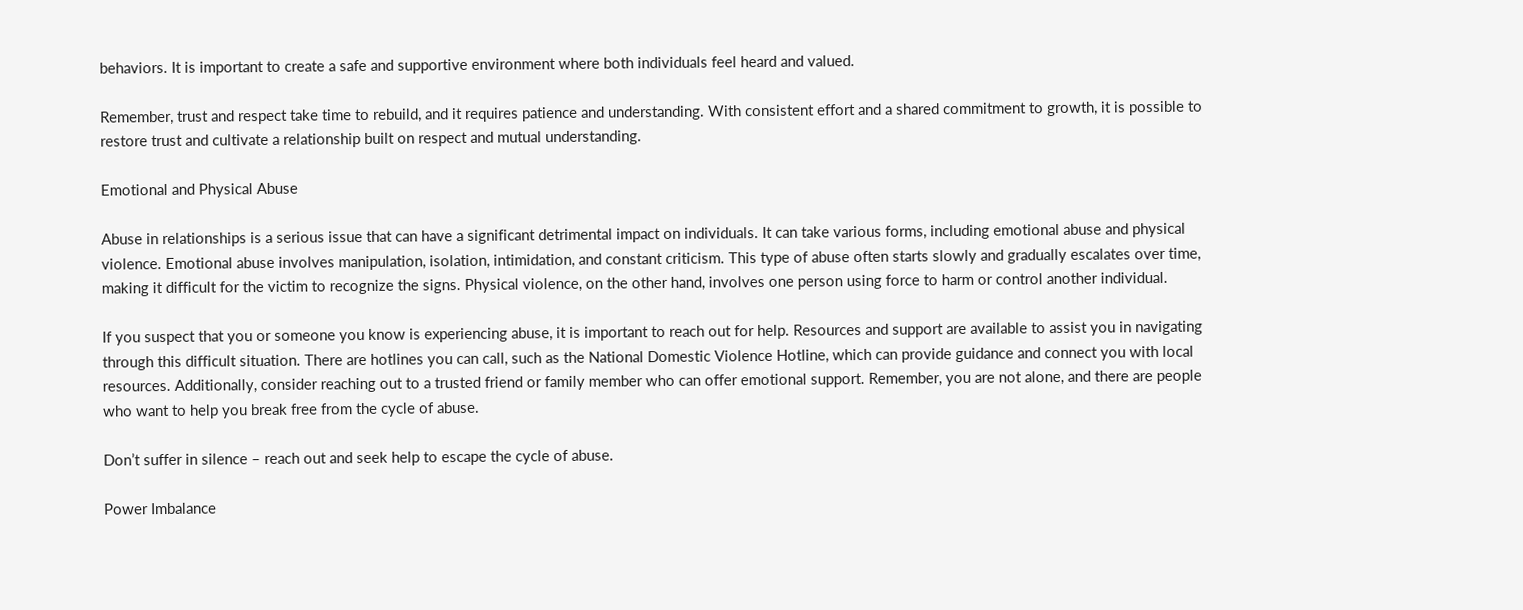behaviors. It is important to create a safe and supportive environment where both individuals feel heard and valued.

Remember, trust and respect take time to rebuild, and it requires patience and understanding. With consistent effort and a shared commitment to growth, it is possible to restore trust and cultivate a relationship built on respect and mutual understanding.

Emotional and Physical Abuse

Abuse in relationships is a serious issue that can have a significant detrimental impact on individuals. It can take various forms, including emotional abuse and physical violence. Emotional abuse involves manipulation, isolation, intimidation, and constant criticism. This type of abuse often starts slowly and gradually escalates over time, making it difficult for the victim to recognize the signs. Physical violence, on the other hand, involves one person using force to harm or control another individual.

If you suspect that you or someone you know is experiencing abuse, it is important to reach out for help. Resources and support are available to assist you in navigating through this difficult situation. There are hotlines you can call, such as the National Domestic Violence Hotline, which can provide guidance and connect you with local resources. Additionally, consider reaching out to a trusted friend or family member who can offer emotional support. Remember, you are not alone, and there are people who want to help you break free from the cycle of abuse.

Don’t suffer in silence – reach out and seek help to escape the cycle of abuse.

Power Imbalance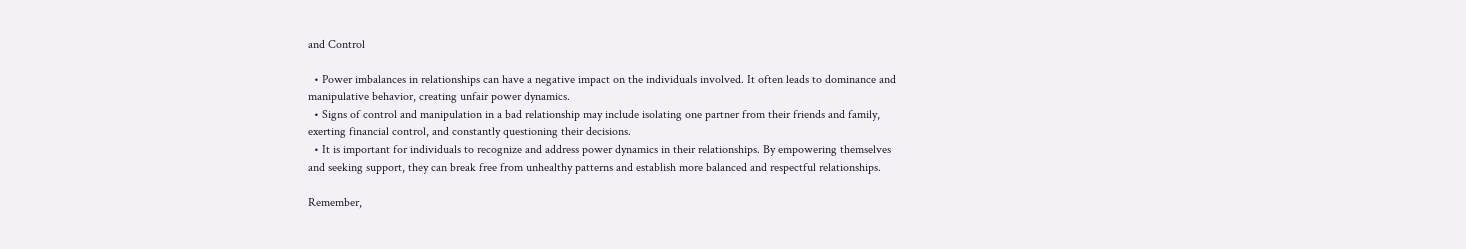and Control

  • Power imbalances in relationships can have a negative impact on the individuals involved. It often leads to dominance and manipulative behavior, creating unfair power dynamics.
  • Signs of control and manipulation in a bad relationship may include isolating one partner from their friends and family, exerting financial control, and constantly questioning their decisions.
  • It is important for individuals to recognize and address power dynamics in their relationships. By empowering themselves and seeking support, they can break free from unhealthy patterns and establish more balanced and respectful relationships.

Remember,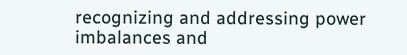recognizing and addressing power imbalances and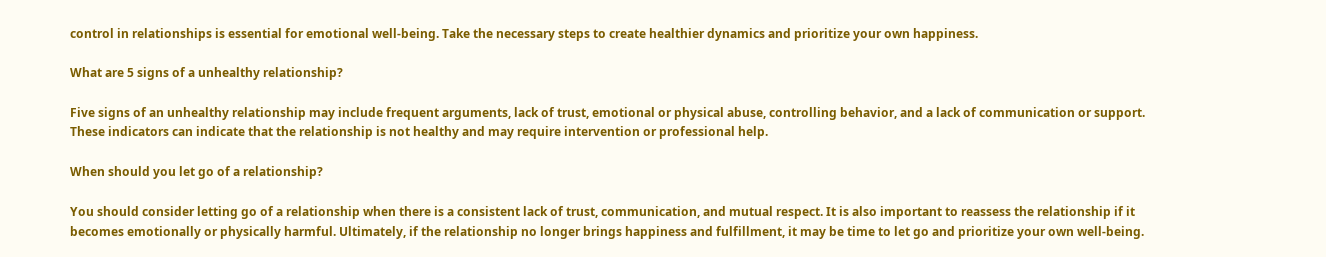control in relationships is essential for emotional well-being. Take the necessary steps to create healthier dynamics and prioritize your own happiness.

What are 5 signs of a unhealthy relationship?

Five signs of an unhealthy relationship may include frequent arguments, lack of trust, emotional or physical abuse, controlling behavior, and a lack of communication or support. These indicators can indicate that the relationship is not healthy and may require intervention or professional help.

When should you let go of a relationship?

You should consider letting go of a relationship when there is a consistent lack of trust, communication, and mutual respect. It is also important to reassess the relationship if it becomes emotionally or physically harmful. Ultimately, if the relationship no longer brings happiness and fulfillment, it may be time to let go and prioritize your own well-being.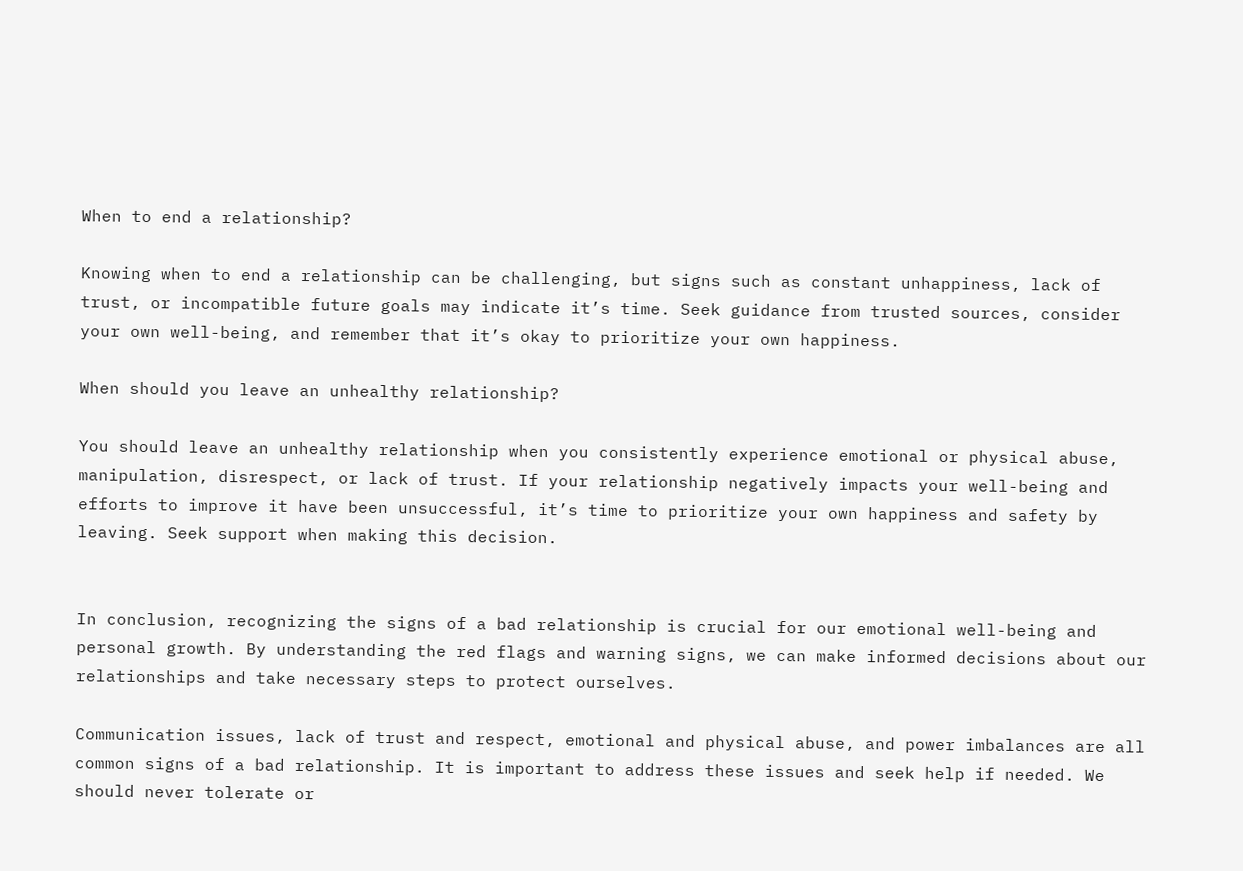When to end a relationship?

Knowing when to end a relationship can be challenging, but signs such as constant unhappiness, lack of trust, or incompatible future goals may indicate it’s time. Seek guidance from trusted sources, consider your own well-being, and remember that it’s okay to prioritize your own happiness.

When should you leave an unhealthy relationship?

You should leave an unhealthy relationship when you consistently experience emotional or physical abuse, manipulation, disrespect, or lack of trust. If your relationship negatively impacts your well-being and efforts to improve it have been unsuccessful, it’s time to prioritize your own happiness and safety by leaving. Seek support when making this decision.


In conclusion, recognizing the signs of a bad relationship is crucial for our emotional well-being and personal growth. By understanding the red flags and warning signs, we can make informed decisions about our relationships and take necessary steps to protect ourselves.

Communication issues, lack of trust and respect, emotional and physical abuse, and power imbalances are all common signs of a bad relationship. It is important to address these issues and seek help if needed. We should never tolerate or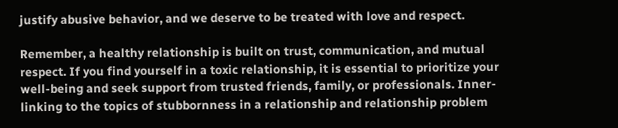justify abusive behavior, and we deserve to be treated with love and respect.

Remember, a healthy relationship is built on trust, communication, and mutual respect. If you find yourself in a toxic relationship, it is essential to prioritize your well-being and seek support from trusted friends, family, or professionals. Inner-linking to the topics of stubbornness in a relationship and relationship problem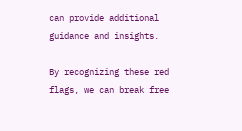can provide additional guidance and insights.

By recognizing these red flags, we can break free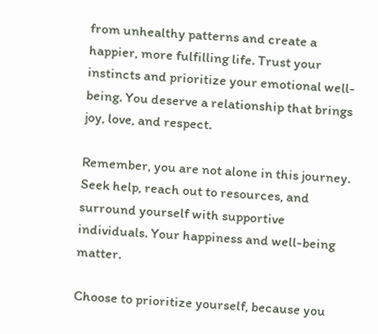from unhealthy patterns and create a happier, more fulfilling life. Trust your instincts and prioritize your emotional well-being. You deserve a relationship that brings joy, love, and respect.

Remember, you are not alone in this journey. Seek help, reach out to resources, and surround yourself with supportive individuals. Your happiness and well-being matter.

Choose to prioritize yourself, because you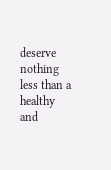deserve nothing less than a healthy and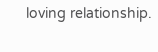loving relationship.